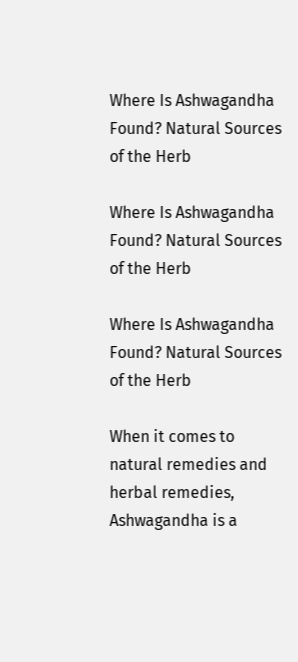Where Is Ashwagandha Found? Natural Sources of the Herb

Where Is Ashwagandha Found? Natural Sources of the Herb

Where Is Ashwagandha Found? Natural Sources of the Herb

When it comes to natural remedies and herbal remedies, Ashwagandha is a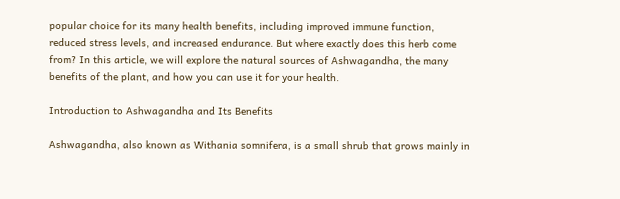popular choice for its many health benefits, including improved immune function, reduced stress levels, and increased endurance. But where exactly does this herb come from? In this article, we will explore the natural sources of Ashwagandha, the many benefits of the plant, and how you can use it for your health.

Introduction to Ashwagandha and Its Benefits

Ashwagandha, also known as Withania somnifera, is a small shrub that grows mainly in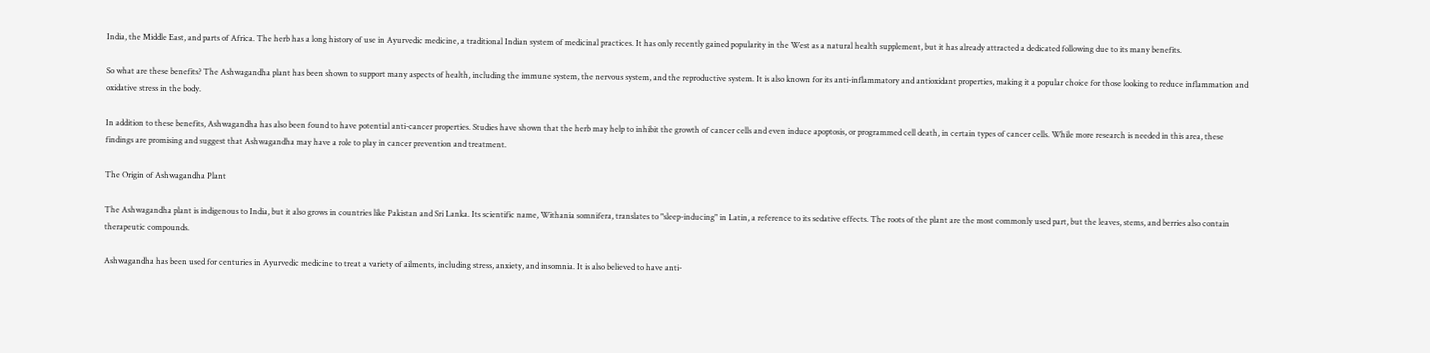India, the Middle East, and parts of Africa. The herb has a long history of use in Ayurvedic medicine, a traditional Indian system of medicinal practices. It has only recently gained popularity in the West as a natural health supplement, but it has already attracted a dedicated following due to its many benefits.

So what are these benefits? The Ashwagandha plant has been shown to support many aspects of health, including the immune system, the nervous system, and the reproductive system. It is also known for its anti-inflammatory and antioxidant properties, making it a popular choice for those looking to reduce inflammation and oxidative stress in the body.

In addition to these benefits, Ashwagandha has also been found to have potential anti-cancer properties. Studies have shown that the herb may help to inhibit the growth of cancer cells and even induce apoptosis, or programmed cell death, in certain types of cancer cells. While more research is needed in this area, these findings are promising and suggest that Ashwagandha may have a role to play in cancer prevention and treatment.

The Origin of Ashwagandha Plant

The Ashwagandha plant is indigenous to India, but it also grows in countries like Pakistan and Sri Lanka. Its scientific name, Withania somnifera, translates to "sleep-inducing" in Latin, a reference to its sedative effects. The roots of the plant are the most commonly used part, but the leaves, stems, and berries also contain therapeutic compounds.

Ashwagandha has been used for centuries in Ayurvedic medicine to treat a variety of ailments, including stress, anxiety, and insomnia. It is also believed to have anti-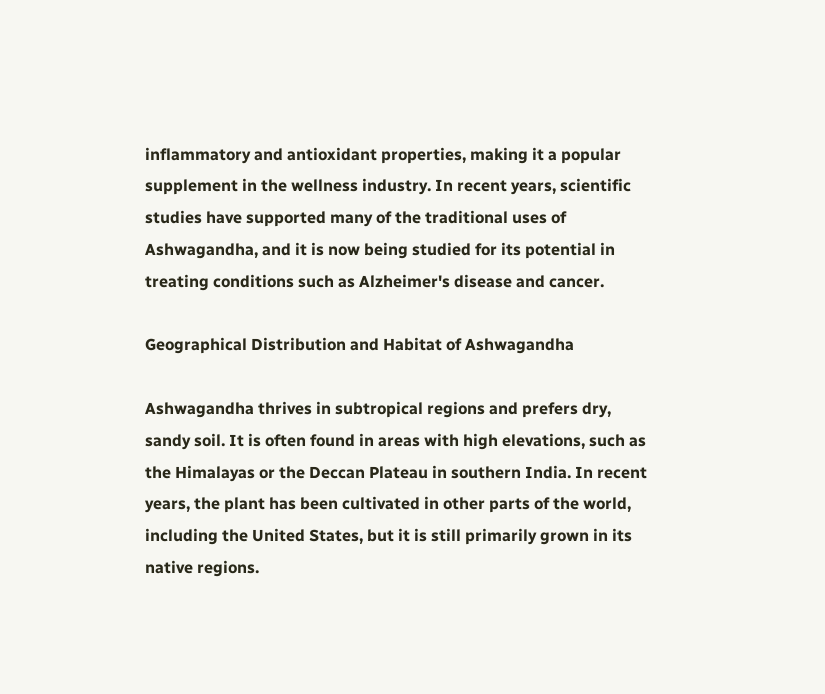inflammatory and antioxidant properties, making it a popular supplement in the wellness industry. In recent years, scientific studies have supported many of the traditional uses of Ashwagandha, and it is now being studied for its potential in treating conditions such as Alzheimer's disease and cancer.

Geographical Distribution and Habitat of Ashwagandha

Ashwagandha thrives in subtropical regions and prefers dry, sandy soil. It is often found in areas with high elevations, such as the Himalayas or the Deccan Plateau in southern India. In recent years, the plant has been cultivated in other parts of the world, including the United States, but it is still primarily grown in its native regions.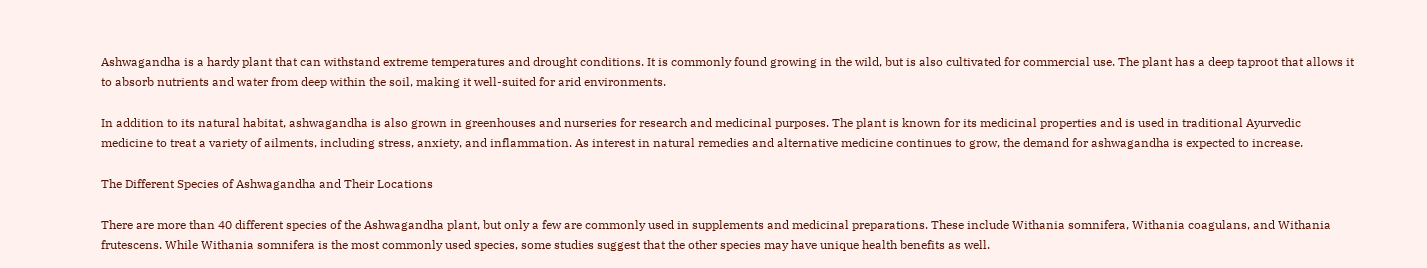Ashwagandha is a hardy plant that can withstand extreme temperatures and drought conditions. It is commonly found growing in the wild, but is also cultivated for commercial use. The plant has a deep taproot that allows it to absorb nutrients and water from deep within the soil, making it well-suited for arid environments.

In addition to its natural habitat, ashwagandha is also grown in greenhouses and nurseries for research and medicinal purposes. The plant is known for its medicinal properties and is used in traditional Ayurvedic medicine to treat a variety of ailments, including stress, anxiety, and inflammation. As interest in natural remedies and alternative medicine continues to grow, the demand for ashwagandha is expected to increase.

The Different Species of Ashwagandha and Their Locations

There are more than 40 different species of the Ashwagandha plant, but only a few are commonly used in supplements and medicinal preparations. These include Withania somnifera, Withania coagulans, and Withania frutescens. While Withania somnifera is the most commonly used species, some studies suggest that the other species may have unique health benefits as well.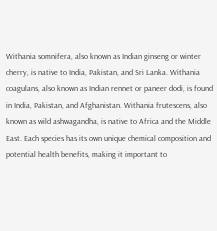Withania somnifera, also known as Indian ginseng or winter cherry, is native to India, Pakistan, and Sri Lanka. Withania coagulans, also known as Indian rennet or paneer dodi, is found in India, Pakistan, and Afghanistan. Withania frutescens, also known as wild ashwagandha, is native to Africa and the Middle East. Each species has its own unique chemical composition and potential health benefits, making it important to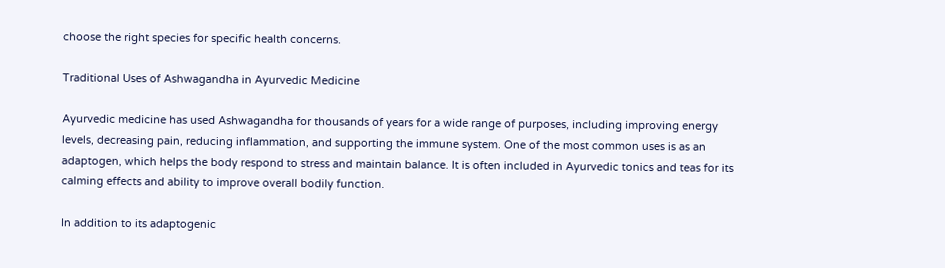choose the right species for specific health concerns.

Traditional Uses of Ashwagandha in Ayurvedic Medicine

Ayurvedic medicine has used Ashwagandha for thousands of years for a wide range of purposes, including improving energy levels, decreasing pain, reducing inflammation, and supporting the immune system. One of the most common uses is as an adaptogen, which helps the body respond to stress and maintain balance. It is often included in Ayurvedic tonics and teas for its calming effects and ability to improve overall bodily function.

In addition to its adaptogenic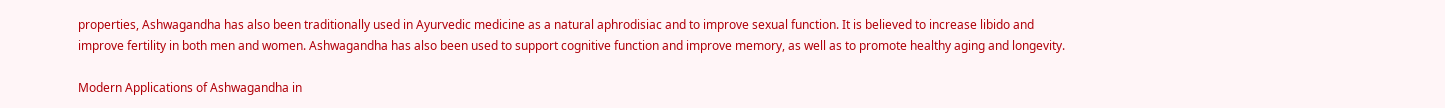properties, Ashwagandha has also been traditionally used in Ayurvedic medicine as a natural aphrodisiac and to improve sexual function. It is believed to increase libido and improve fertility in both men and women. Ashwagandha has also been used to support cognitive function and improve memory, as well as to promote healthy aging and longevity.

Modern Applications of Ashwagandha in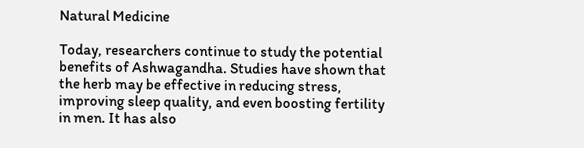Natural Medicine

Today, researchers continue to study the potential benefits of Ashwagandha. Studies have shown that the herb may be effective in reducing stress, improving sleep quality, and even boosting fertility in men. It has also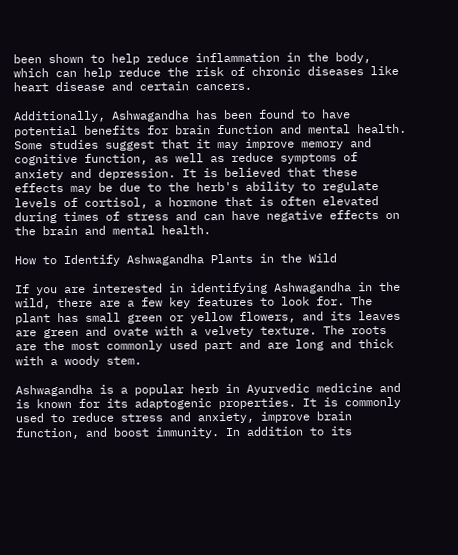been shown to help reduce inflammation in the body, which can help reduce the risk of chronic diseases like heart disease and certain cancers.

Additionally, Ashwagandha has been found to have potential benefits for brain function and mental health. Some studies suggest that it may improve memory and cognitive function, as well as reduce symptoms of anxiety and depression. It is believed that these effects may be due to the herb's ability to regulate levels of cortisol, a hormone that is often elevated during times of stress and can have negative effects on the brain and mental health.

How to Identify Ashwagandha Plants in the Wild

If you are interested in identifying Ashwagandha in the wild, there are a few key features to look for. The plant has small green or yellow flowers, and its leaves are green and ovate with a velvety texture. The roots are the most commonly used part and are long and thick with a woody stem.

Ashwagandha is a popular herb in Ayurvedic medicine and is known for its adaptogenic properties. It is commonly used to reduce stress and anxiety, improve brain function, and boost immunity. In addition to its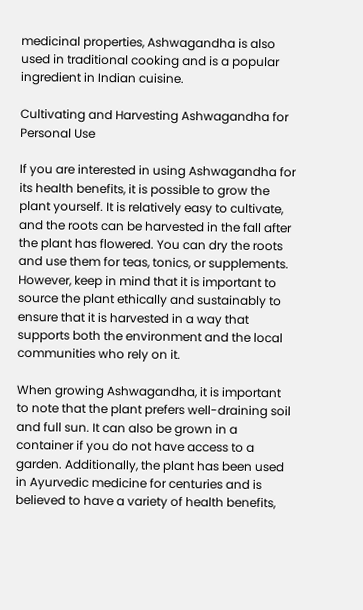medicinal properties, Ashwagandha is also used in traditional cooking and is a popular ingredient in Indian cuisine.

Cultivating and Harvesting Ashwagandha for Personal Use

If you are interested in using Ashwagandha for its health benefits, it is possible to grow the plant yourself. It is relatively easy to cultivate, and the roots can be harvested in the fall after the plant has flowered. You can dry the roots and use them for teas, tonics, or supplements. However, keep in mind that it is important to source the plant ethically and sustainably to ensure that it is harvested in a way that supports both the environment and the local communities who rely on it.

When growing Ashwagandha, it is important to note that the plant prefers well-draining soil and full sun. It can also be grown in a container if you do not have access to a garden. Additionally, the plant has been used in Ayurvedic medicine for centuries and is believed to have a variety of health benefits,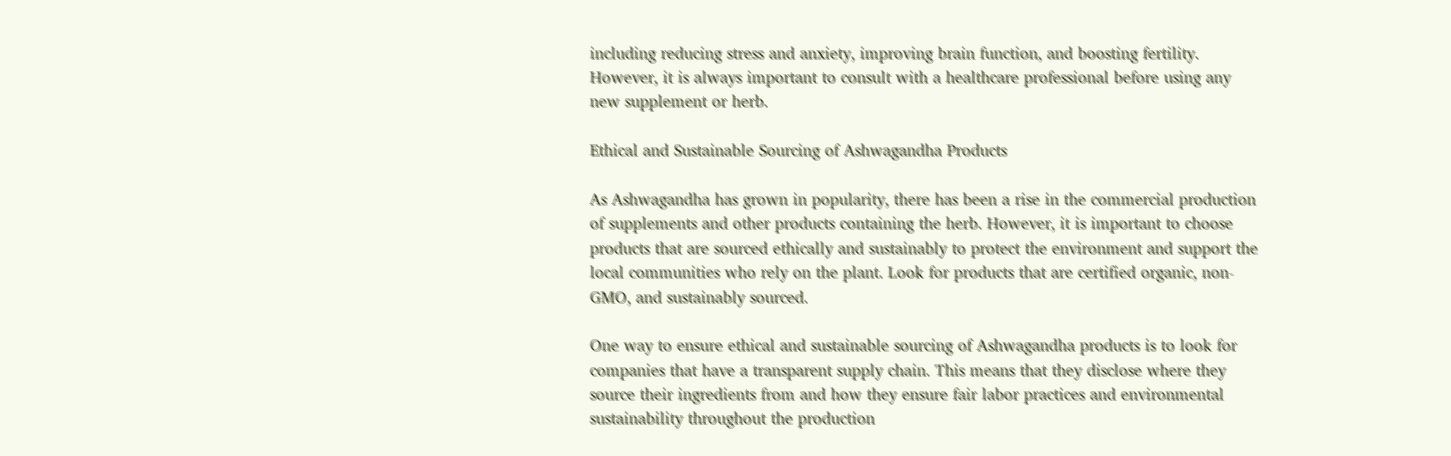including reducing stress and anxiety, improving brain function, and boosting fertility. However, it is always important to consult with a healthcare professional before using any new supplement or herb.

Ethical and Sustainable Sourcing of Ashwagandha Products

As Ashwagandha has grown in popularity, there has been a rise in the commercial production of supplements and other products containing the herb. However, it is important to choose products that are sourced ethically and sustainably to protect the environment and support the local communities who rely on the plant. Look for products that are certified organic, non-GMO, and sustainably sourced.

One way to ensure ethical and sustainable sourcing of Ashwagandha products is to look for companies that have a transparent supply chain. This means that they disclose where they source their ingredients from and how they ensure fair labor practices and environmental sustainability throughout the production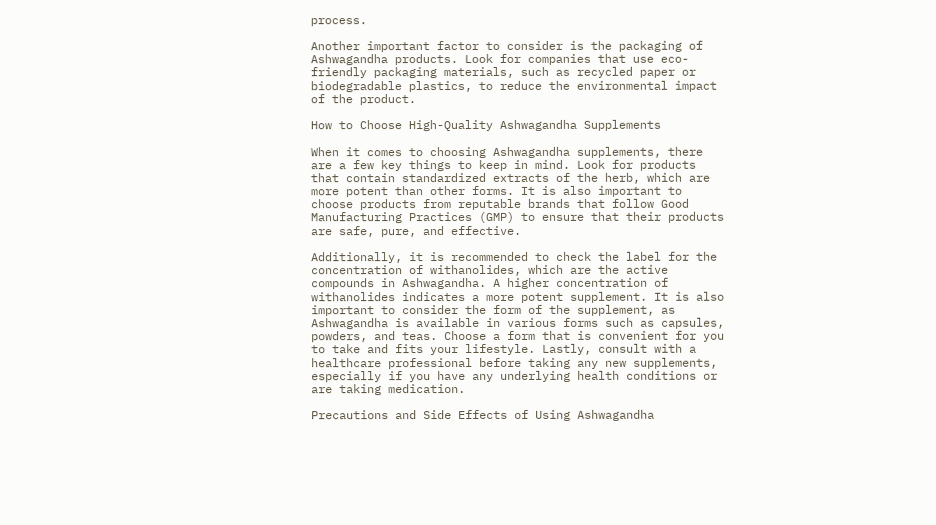process.

Another important factor to consider is the packaging of Ashwagandha products. Look for companies that use eco-friendly packaging materials, such as recycled paper or biodegradable plastics, to reduce the environmental impact of the product.

How to Choose High-Quality Ashwagandha Supplements

When it comes to choosing Ashwagandha supplements, there are a few key things to keep in mind. Look for products that contain standardized extracts of the herb, which are more potent than other forms. It is also important to choose products from reputable brands that follow Good Manufacturing Practices (GMP) to ensure that their products are safe, pure, and effective.

Additionally, it is recommended to check the label for the concentration of withanolides, which are the active compounds in Ashwagandha. A higher concentration of withanolides indicates a more potent supplement. It is also important to consider the form of the supplement, as Ashwagandha is available in various forms such as capsules, powders, and teas. Choose a form that is convenient for you to take and fits your lifestyle. Lastly, consult with a healthcare professional before taking any new supplements, especially if you have any underlying health conditions or are taking medication.

Precautions and Side Effects of Using Ashwagandha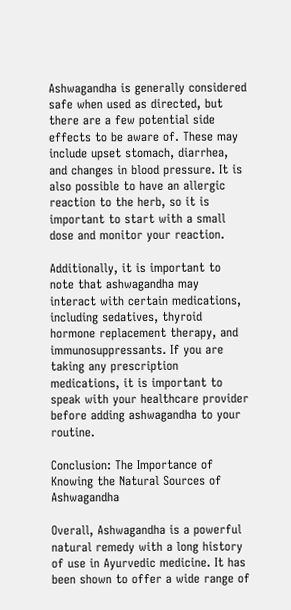Ashwagandha is generally considered safe when used as directed, but there are a few potential side effects to be aware of. These may include upset stomach, diarrhea, and changes in blood pressure. It is also possible to have an allergic reaction to the herb, so it is important to start with a small dose and monitor your reaction.

Additionally, it is important to note that ashwagandha may interact with certain medications, including sedatives, thyroid hormone replacement therapy, and immunosuppressants. If you are taking any prescription medications, it is important to speak with your healthcare provider before adding ashwagandha to your routine.

Conclusion: The Importance of Knowing the Natural Sources of Ashwagandha

Overall, Ashwagandha is a powerful natural remedy with a long history of use in Ayurvedic medicine. It has been shown to offer a wide range of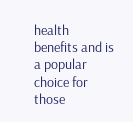health benefits and is a popular choice for those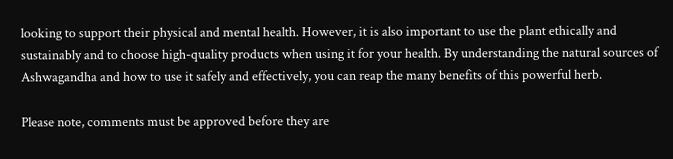looking to support their physical and mental health. However, it is also important to use the plant ethically and sustainably and to choose high-quality products when using it for your health. By understanding the natural sources of Ashwagandha and how to use it safely and effectively, you can reap the many benefits of this powerful herb.

Please note, comments must be approved before they are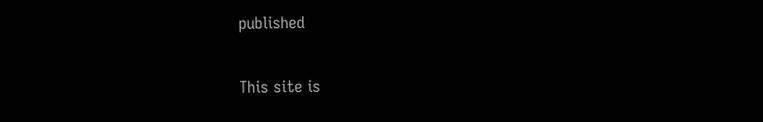published

This site is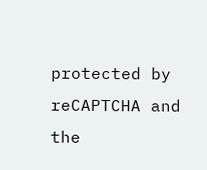protected by reCAPTCHA and the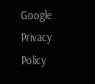Google Privacy Policy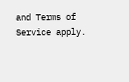and Terms of Service apply.